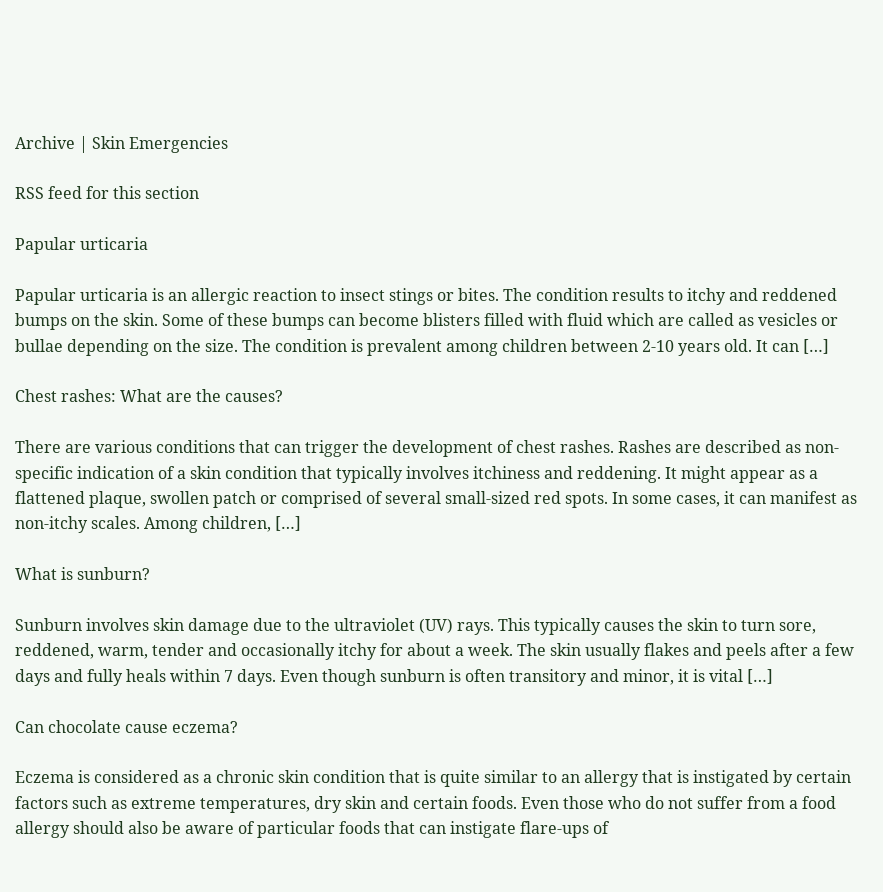Archive | Skin Emergencies

RSS feed for this section

Papular urticaria

Papular urticaria is an allergic reaction to insect stings or bites. The condition results to itchy and reddened bumps on the skin. Some of these bumps can become blisters filled with fluid which are called as vesicles or bullae depending on the size. The condition is prevalent among children between 2-10 years old. It can […]

Chest rashes: What are the causes?

There are various conditions that can trigger the development of chest rashes. Rashes are described as non-specific indication of a skin condition that typically involves itchiness and reddening. It might appear as a flattened plaque, swollen patch or comprised of several small-sized red spots. In some cases, it can manifest as non-itchy scales. Among children, […]

What is sunburn?

Sunburn involves skin damage due to the ultraviolet (UV) rays. This typically causes the skin to turn sore, reddened, warm, tender and occasionally itchy for about a week. The skin usually flakes and peels after a few days and fully heals within 7 days. Even though sunburn is often transitory and minor, it is vital […]

Can chocolate cause eczema?

Eczema is considered as a chronic skin condition that is quite similar to an allergy that is instigated by certain factors such as extreme temperatures, dry skin and certain foods. Even those who do not suffer from a food allergy should also be aware of particular foods that can instigate flare-ups of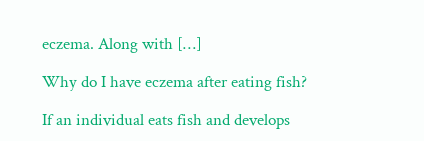eczema. Along with […]

Why do I have eczema after eating fish?

If an individual eats fish and develops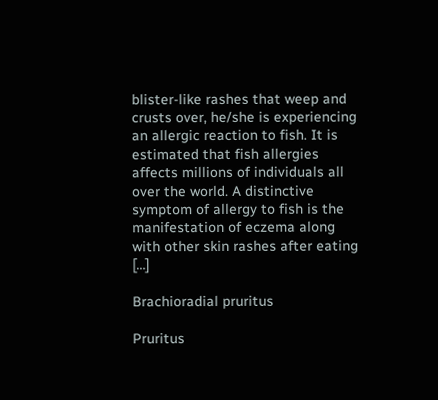blister-like rashes that weep and crusts over, he/she is experiencing an allergic reaction to fish. It is estimated that fish allergies affects millions of individuals all over the world. A distinctive symptom of allergy to fish is the manifestation of eczema along with other skin rashes after eating […]

Brachioradial pruritus

Pruritus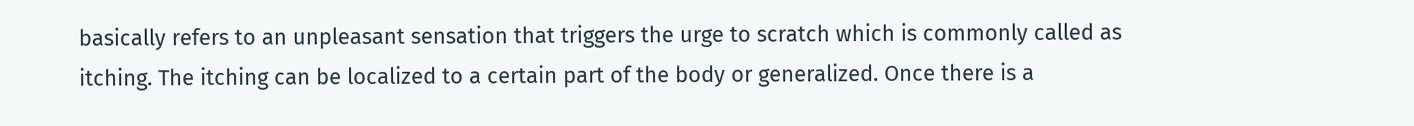basically refers to an unpleasant sensation that triggers the urge to scratch which is commonly called as itching. The itching can be localized to a certain part of the body or generalized. Once there is a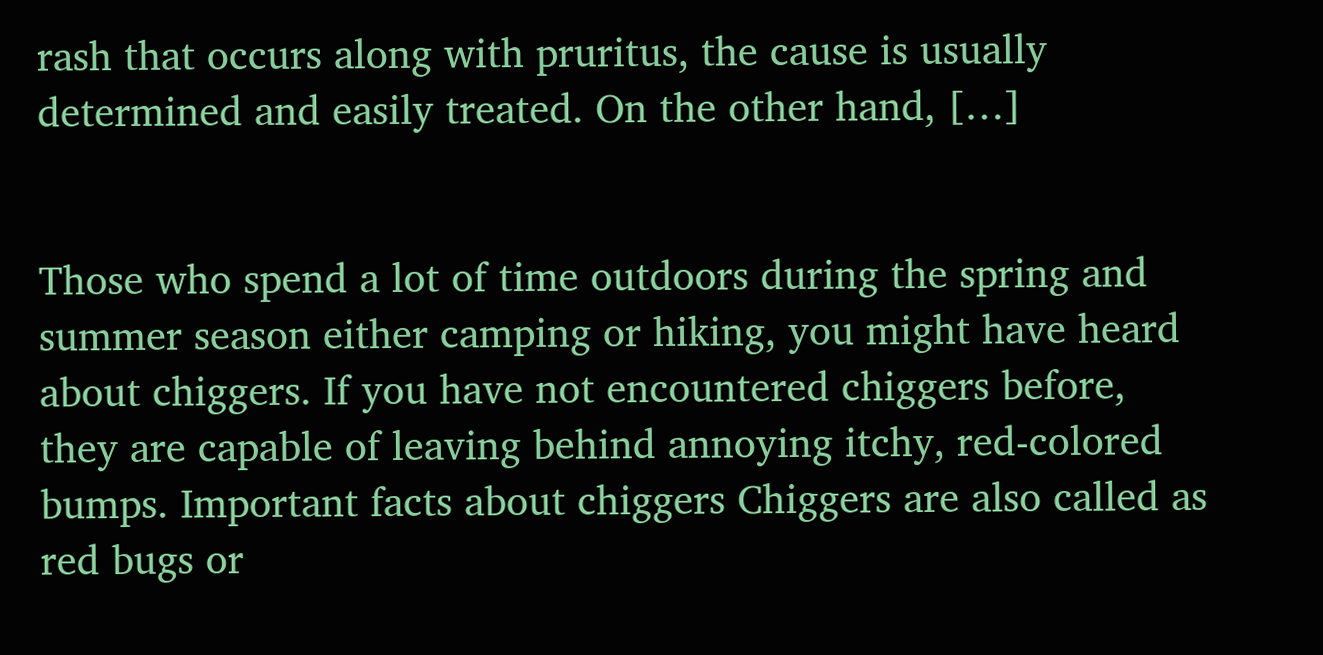rash that occurs along with pruritus, the cause is usually determined and easily treated. On the other hand, […]


Those who spend a lot of time outdoors during the spring and summer season either camping or hiking, you might have heard about chiggers. If you have not encountered chiggers before, they are capable of leaving behind annoying itchy, red-colored bumps. Important facts about chiggers Chiggers are also called as red bugs or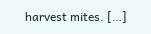harvest mites. […]